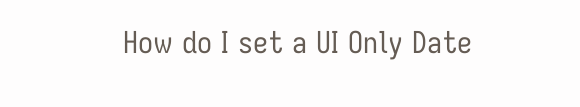How do I set a UI Only Date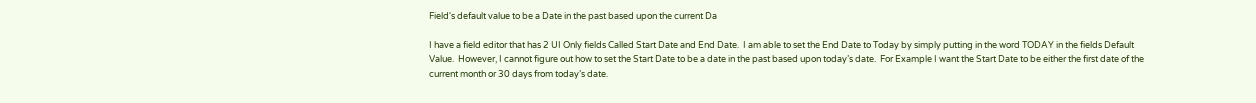Field's default value to be a Date in the past based upon the current Da

I have a field editor that has 2 UI Only fields Called Start Date and End Date.  I am able to set the End Date to Today by simply putting in the word TODAY in the fields Default Value.  However, I cannot figure out how to set the Start Date to be a date in the past based upon today’s date.  For Example I want the Start Date to be either the first date of the current month or 30 days from today’s date.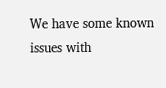We have some known issues with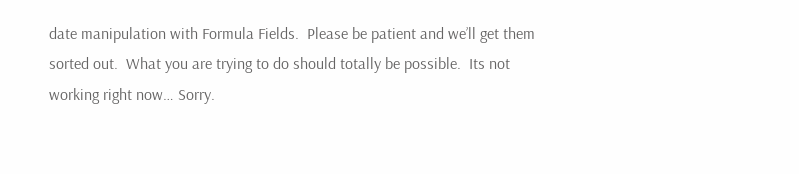date manipulation with Formula Fields.  Please be patient and we’ll get them sorted out.  What you are trying to do should totally be possible.  Its not working right now… Sorry.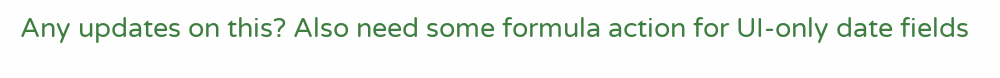Any updates on this? Also need some formula action for UI-only date fields